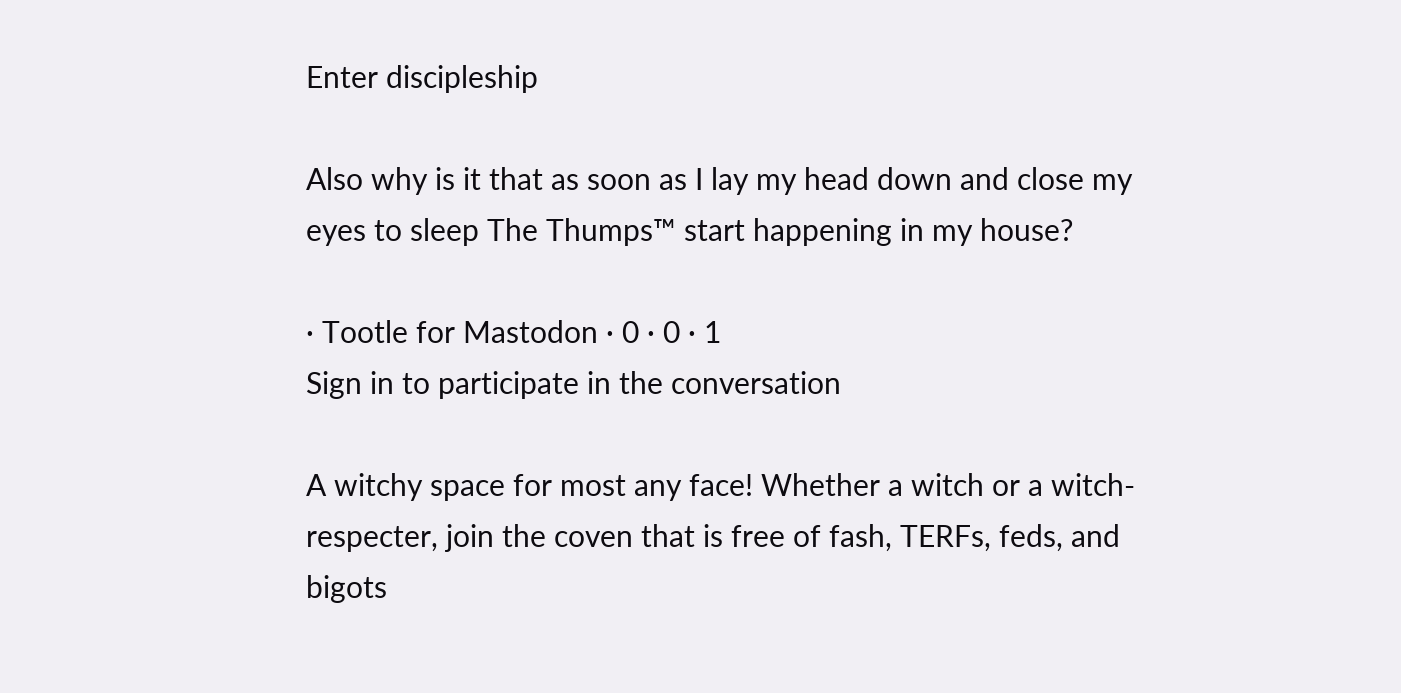Enter discipleship

Also why is it that as soon as I lay my head down and close my eyes to sleep The Thumps™ start happening in my house?

· Tootle for Mastodon · 0 · 0 · 1
Sign in to participate in the conversation

A witchy space for most any face! Whether a witch or a witch-respecter, join the coven that is free of fash, TERFs, feds, and bigots